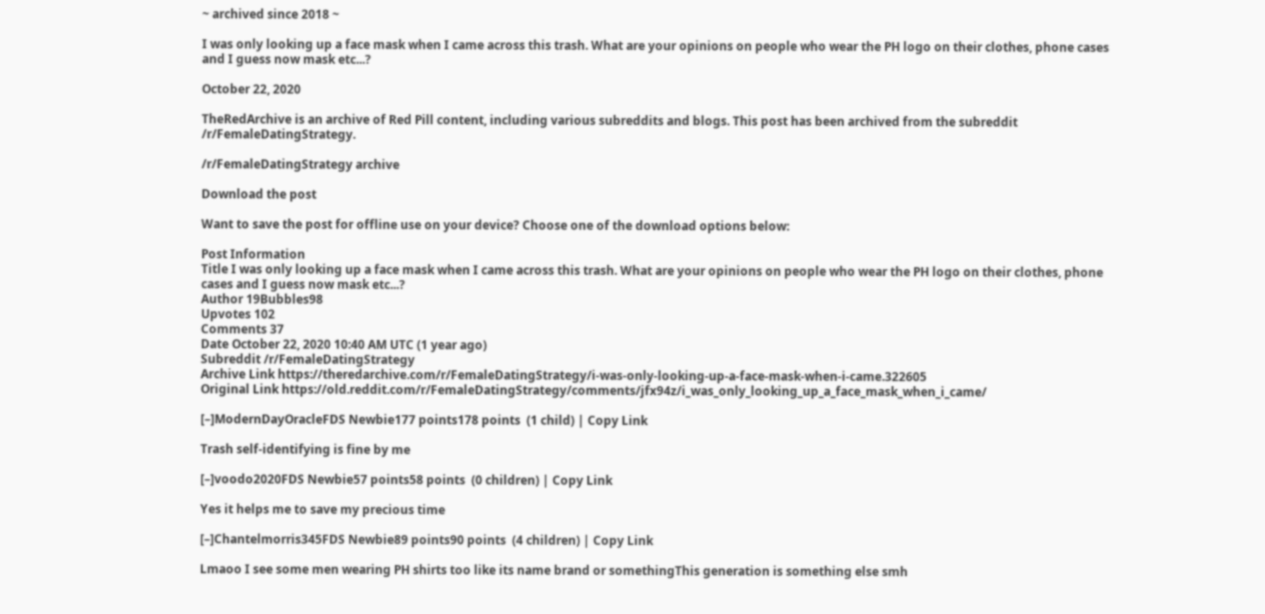~ archived since 2018 ~

I was only looking up a face mask when I came across this trash. What are your opinions on people who wear the PH logo on their clothes, phone cases and I guess now mask etc...?

October 22, 2020

TheRedArchive is an archive of Red Pill content, including various subreddits and blogs. This post has been archived from the subreddit /r/FemaleDatingStrategy.

/r/FemaleDatingStrategy archive

Download the post

Want to save the post for offline use on your device? Choose one of the download options below:

Post Information
Title I was only looking up a face mask when I came across this trash. What are your opinions on people who wear the PH logo on their clothes, phone cases and I guess now mask etc...?
Author 19Bubbles98
Upvotes 102
Comments 37
Date October 22, 2020 10:40 AM UTC (1 year ago)
Subreddit /r/FemaleDatingStrategy
Archive Link https://theredarchive.com/r/FemaleDatingStrategy/i-was-only-looking-up-a-face-mask-when-i-came.322605
Original Link https://old.reddit.com/r/FemaleDatingStrategy/comments/jfx94z/i_was_only_looking_up_a_face_mask_when_i_came/

[–]ModernDayOracleFDS Newbie177 points178 points  (1 child) | Copy Link

Trash self-identifying is fine by me

[–]voodo2020FDS Newbie57 points58 points  (0 children) | Copy Link

Yes it helps me to save my precious time

[–]Chantelmorris345FDS Newbie89 points90 points  (4 children) | Copy Link

Lmaoo I see some men wearing PH shirts too like its name brand or somethingThis generation is something else smh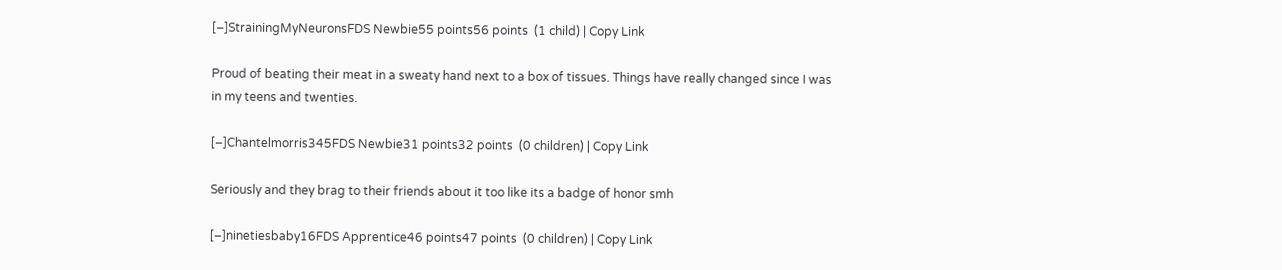[–]StrainingMyNeuronsFDS Newbie55 points56 points  (1 child) | Copy Link

Proud of beating their meat in a sweaty hand next to a box of tissues. Things have really changed since I was in my teens and twenties.

[–]Chantelmorris345FDS Newbie31 points32 points  (0 children) | Copy Link

Seriously and they brag to their friends about it too like its a badge of honor smh

[–]ninetiesbaby16FDS Apprentice46 points47 points  (0 children) | Copy Link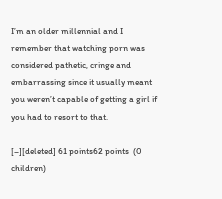I’m an older millennial and I remember that watching porn was considered pathetic, cringe and embarrassing since it usually meant you weren’t capable of getting a girl if you had to resort to that.

[–][deleted] 61 points62 points  (0 children)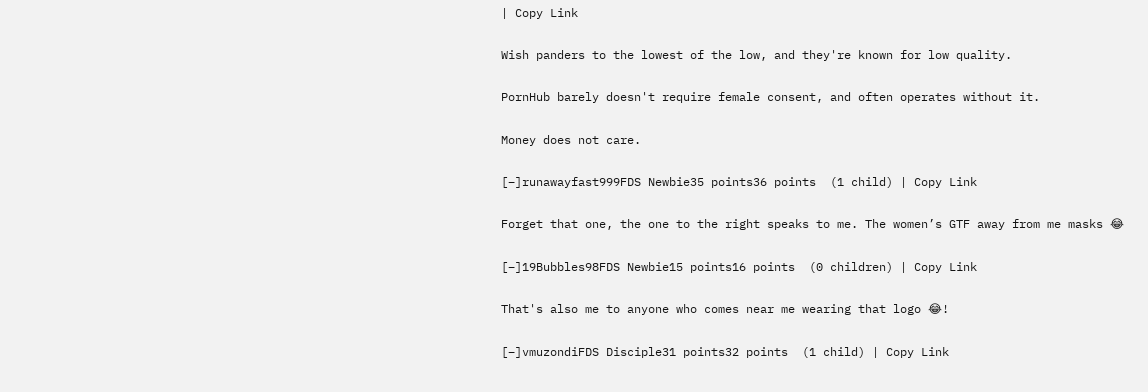| Copy Link

Wish panders to the lowest of the low, and they're known for low quality.

PornHub barely doesn't require female consent, and often operates without it.

Money does not care.

[–]runawayfast999FDS Newbie35 points36 points  (1 child) | Copy Link

Forget that one, the one to the right speaks to me. The women’s GTF away from me masks 😂

[–]19Bubbles98FDS Newbie15 points16 points  (0 children) | Copy Link

That's also me to anyone who comes near me wearing that logo 😂!

[–]vmuzondiFDS Disciple31 points32 points  (1 child) | Copy Link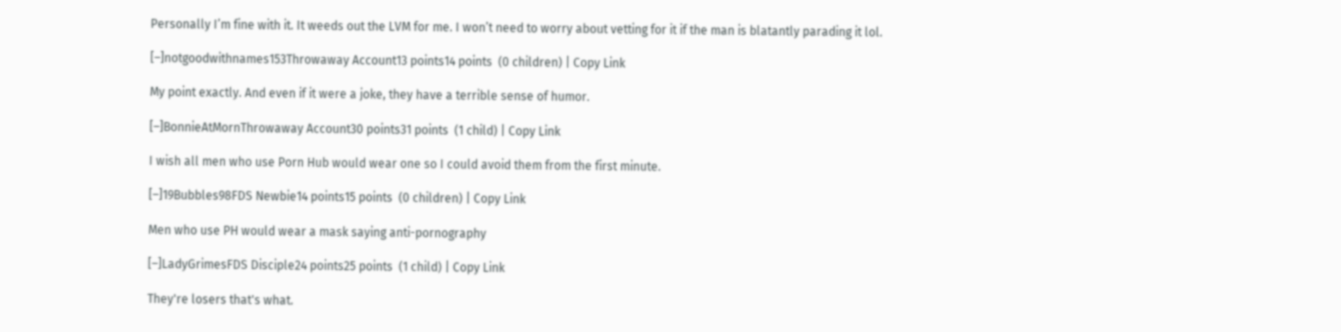Personally I’m fine with it. It weeds out the LVM for me. I won’t need to worry about vetting for it if the man is blatantly parading it lol.

[–]notgoodwithnames153Throwaway Account13 points14 points  (0 children) | Copy Link

My point exactly. And even if it were a joke, they have a terrible sense of humor.

[–]BonnieAtMornThrowaway Account30 points31 points  (1 child) | Copy Link

I wish all men who use Porn Hub would wear one so I could avoid them from the first minute.

[–]19Bubbles98FDS Newbie14 points15 points  (0 children) | Copy Link

Men who use PH would wear a mask saying anti-pornography

[–]LadyGrimesFDS Disciple24 points25 points  (1 child) | Copy Link

They're losers that's what.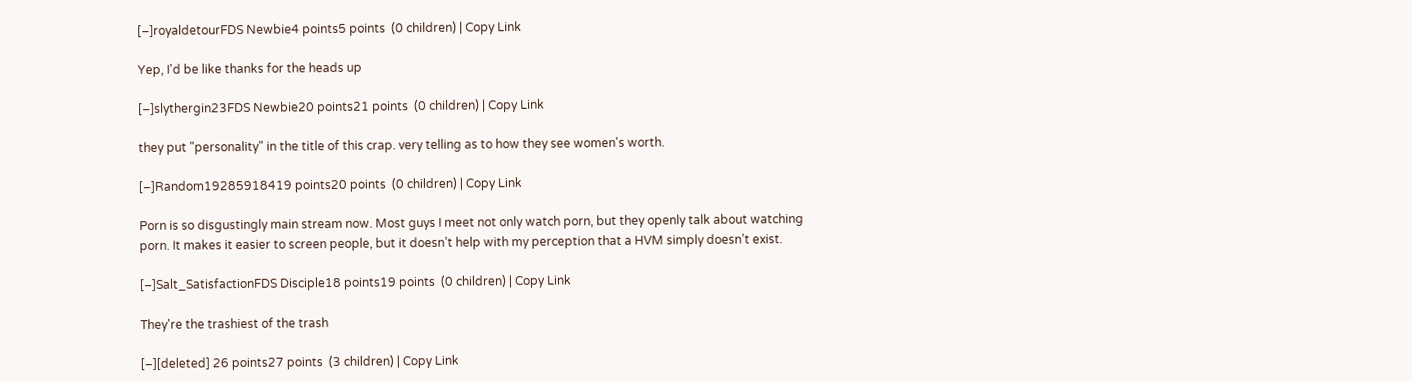[–]royaldetourFDS Newbie4 points5 points  (0 children) | Copy Link

Yep, I'd be like thanks for the heads up

[–]slythergin23FDS Newbie20 points21 points  (0 children) | Copy Link

they put "personality" in the title of this crap. very telling as to how they see women's worth.

[–]Random19285918419 points20 points  (0 children) | Copy Link

Porn is so disgustingly main stream now. Most guys I meet not only watch porn, but they openly talk about watching porn. It makes it easier to screen people, but it doesn’t help with my perception that a HVM simply doesn’t exist.

[–]Salt_SatisfactionFDS Disciple18 points19 points  (0 children) | Copy Link

They're the trashiest of the trash

[–][deleted] 26 points27 points  (3 children) | Copy Link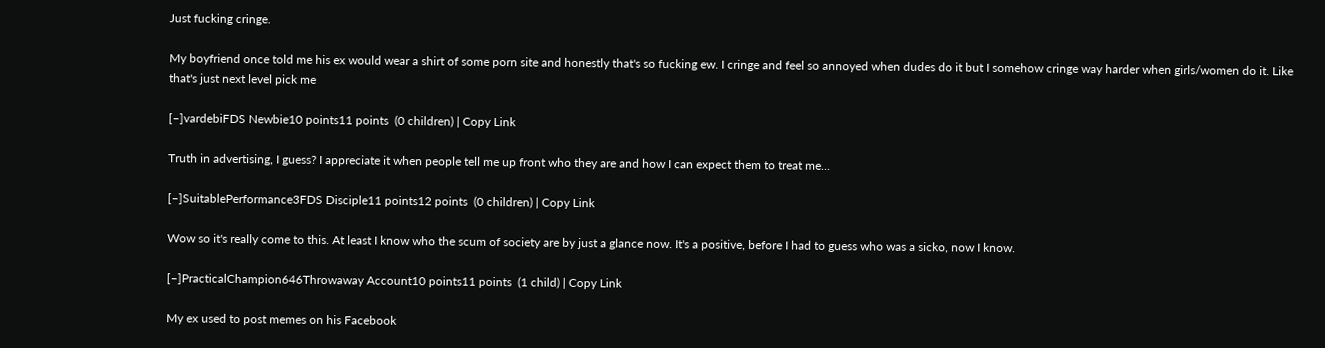Just fucking cringe.

My boyfriend once told me his ex would wear a shirt of some porn site and honestly that's so fucking ew. I cringe and feel so annoyed when dudes do it but I somehow cringe way harder when girls/women do it. Like that's just next level pick me

[–]vardebiFDS Newbie10 points11 points  (0 children) | Copy Link

Truth in advertising, I guess? I appreciate it when people tell me up front who they are and how I can expect them to treat me...

[–]SuitablePerformance3FDS Disciple11 points12 points  (0 children) | Copy Link

Wow so it's really come to this. At least I know who the scum of society are by just a glance now. It's a positive, before I had to guess who was a sicko, now I know.

[–]PracticalChampion646Throwaway Account10 points11 points  (1 child) | Copy Link

My ex used to post memes on his Facebook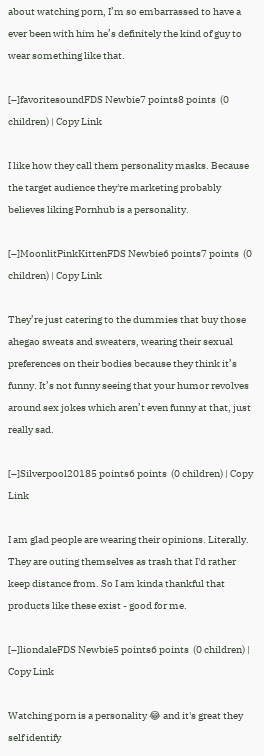about watching porn, I’m so embarrassed to have a ever been with him he’s definitely the kind of guy to wear something like that.

[–]favoritesoundFDS Newbie7 points8 points  (0 children) | Copy Link

I like how they call them personality masks. Because the target audience they're marketing probably believes liking Pornhub is a personality.

[–]MoonlitPinkKittenFDS Newbie6 points7 points  (0 children) | Copy Link

They’re just catering to the dummies that buy those ahegao sweats and sweaters, wearing their sexual preferences on their bodies because they think it’s funny. It’s not funny seeing that your humor revolves around sex jokes which aren’t even funny at that, just really sad.

[–]Silverpool20185 points6 points  (0 children) | Copy Link

I am glad people are wearing their opinions. Literally. They are outing themselves as trash that I'd rather keep distance from. So I am kinda thankful that products like these exist - good for me.

[–]liondaleFDS Newbie5 points6 points  (0 children) | Copy Link

Watching porn is a personality 😂 and it's great they self identify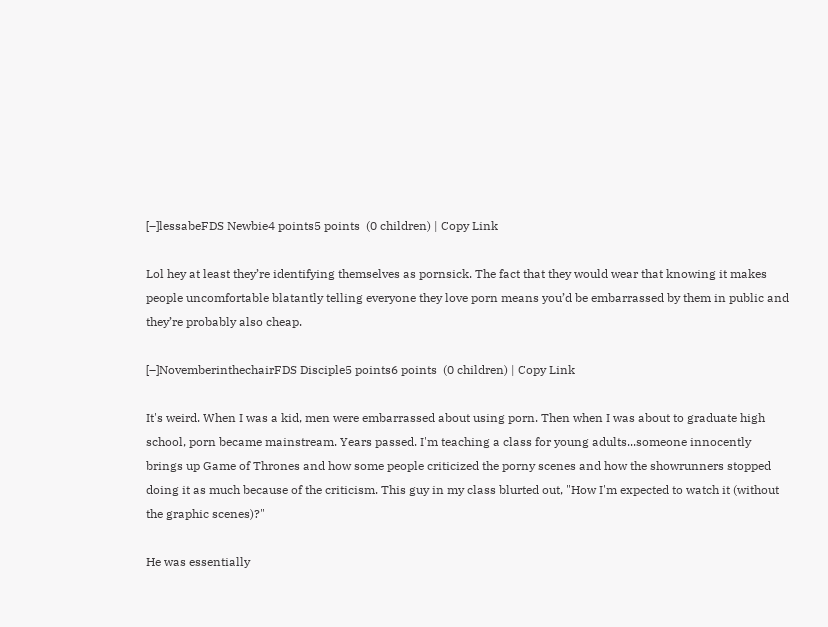[–]lessabeFDS Newbie4 points5 points  (0 children) | Copy Link

Lol hey at least they’re identifying themselves as pornsick. The fact that they would wear that knowing it makes people uncomfortable blatantly telling everyone they love porn means you’d be embarrassed by them in public and they’re probably also cheap.

[–]NovemberinthechairFDS Disciple5 points6 points  (0 children) | Copy Link

It's weird. When I was a kid, men were embarrassed about using porn. Then when I was about to graduate high school, porn became mainstream. Years passed. I'm teaching a class for young adults...someone innocently brings up Game of Thrones and how some people criticized the porny scenes and how the showrunners stopped doing it as much because of the criticism. This guy in my class blurted out, "How I'm expected to watch it (without the graphic scenes)?"

He was essentially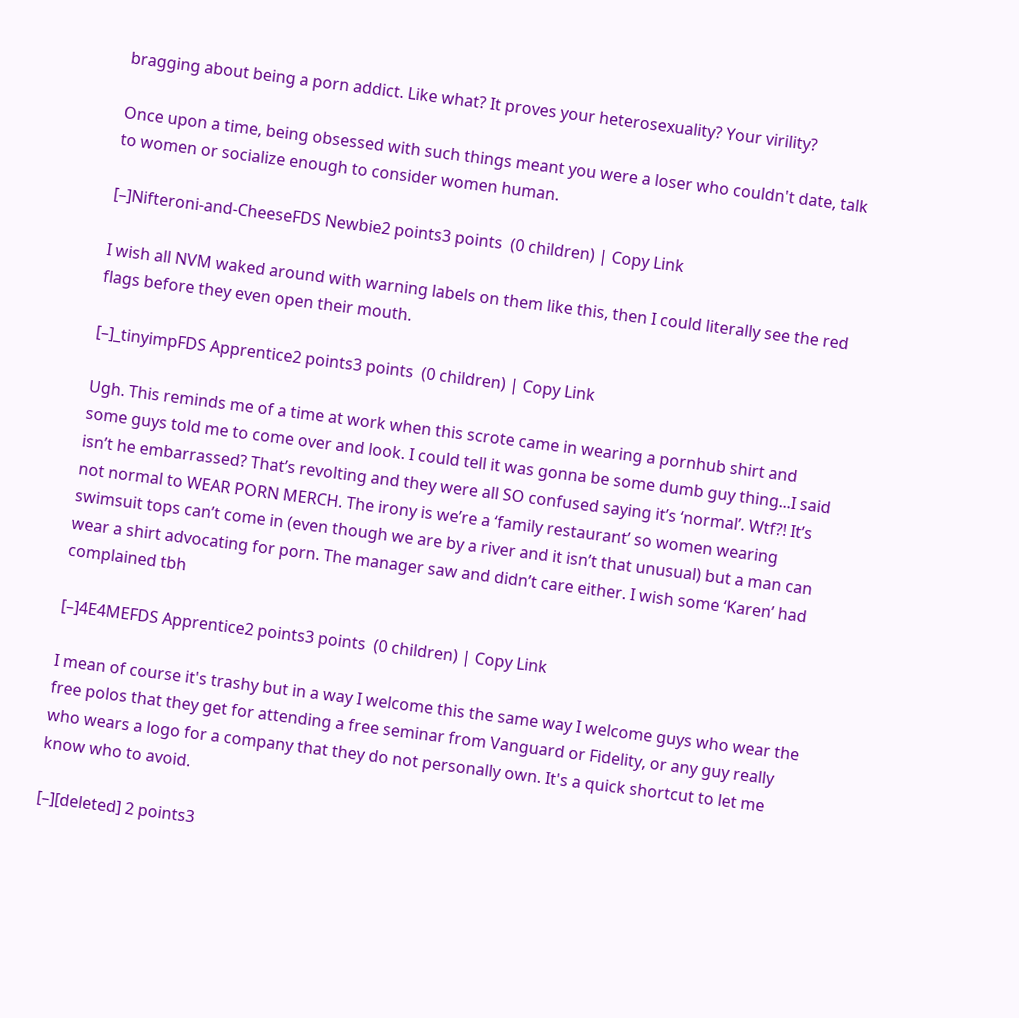bragging about being a porn addict. Like what? It proves your heterosexuality? Your virility?

Once upon a time, being obsessed with such things meant you were a loser who couldn't date, talk to women or socialize enough to consider women human.

[–]Nifteroni-and-CheeseFDS Newbie2 points3 points  (0 children) | Copy Link

I wish all NVM waked around with warning labels on them like this, then I could literally see the red flags before they even open their mouth.

[–]_tinyimpFDS Apprentice2 points3 points  (0 children) | Copy Link

Ugh. This reminds me of a time at work when this scrote came in wearing a pornhub shirt and some guys told me to come over and look. I could tell it was gonna be some dumb guy thing...I said isn’t he embarrassed? That’s revolting and they were all SO confused saying it’s ‘normal’. Wtf?! It’s not normal to WEAR PORN MERCH. The irony is we’re a ‘family restaurant’ so women wearing swimsuit tops can’t come in (even though we are by a river and it isn’t that unusual) but a man can wear a shirt advocating for porn. The manager saw and didn’t care either. I wish some ‘Karen’ had complained tbh

[–]4E4MEFDS Apprentice2 points3 points  (0 children) | Copy Link

I mean of course it's trashy but in a way I welcome this the same way I welcome guys who wear the free polos that they get for attending a free seminar from Vanguard or Fidelity, or any guy really who wears a logo for a company that they do not personally own. It's a quick shortcut to let me know who to avoid.

[–][deleted] 2 points3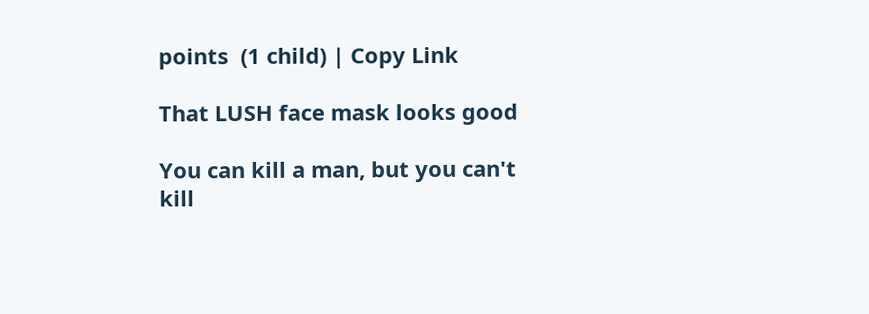points  (1 child) | Copy Link

That LUSH face mask looks good

You can kill a man, but you can't kill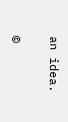an idea.

©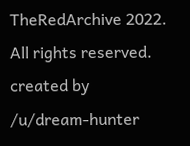TheRedArchive 2022. All rights reserved.
created by /u/dream-hunter